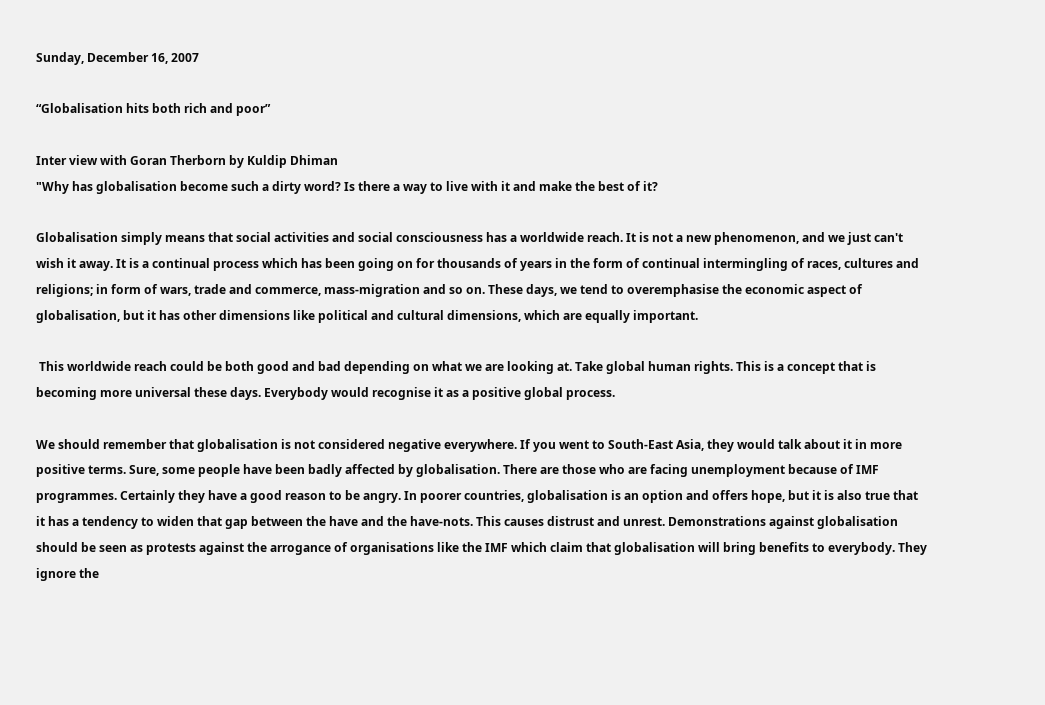Sunday, December 16, 2007

“Globalisation hits both rich and poor”

Inter view with Goran Therborn by Kuldip Dhiman
"Why has globalisation become such a dirty word? Is there a way to live with it and make the best of it?

Globalisation simply means that social activities and social consciousness has a worldwide reach. It is not a new phenomenon, and we just can't wish it away. It is a continual process which has been going on for thousands of years in the form of continual intermingling of races, cultures and religions; in form of wars, trade and commerce, mass-migration and so on. These days, we tend to overemphasise the economic aspect of globalisation, but it has other dimensions like political and cultural dimensions, which are equally important.

 This worldwide reach could be both good and bad depending on what we are looking at. Take global human rights. This is a concept that is becoming more universal these days. Everybody would recognise it as a positive global process.

We should remember that globalisation is not considered negative everywhere. If you went to South-East Asia, they would talk about it in more positive terms. Sure, some people have been badly affected by globalisation. There are those who are facing unemployment because of IMF programmes. Certainly they have a good reason to be angry. In poorer countries, globalisation is an option and offers hope, but it is also true that it has a tendency to widen that gap between the have and the have-nots. This causes distrust and unrest. Demonstrations against globalisation should be seen as protests against the arrogance of organisations like the IMF which claim that globalisation will bring benefits to everybody. They ignore the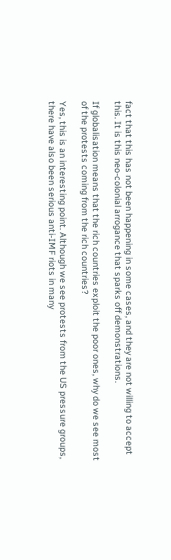fact that this has not been happening in some cases, and they are not willing to accept this. It is this neo-colonial arrogance that sparks off demonstrations.

If globalisation means that the rich countries exploit the poor ones, why do we see most of the protests coming from the rich countries?

Yes, this is an interesting point. Although we see protests from the US pressure groups, there have also been serious anti-IMF riots in many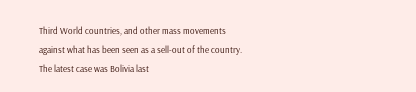Third World countries, and other mass movements against what has been seen as a sell-out of the country. The latest case was Bolivia last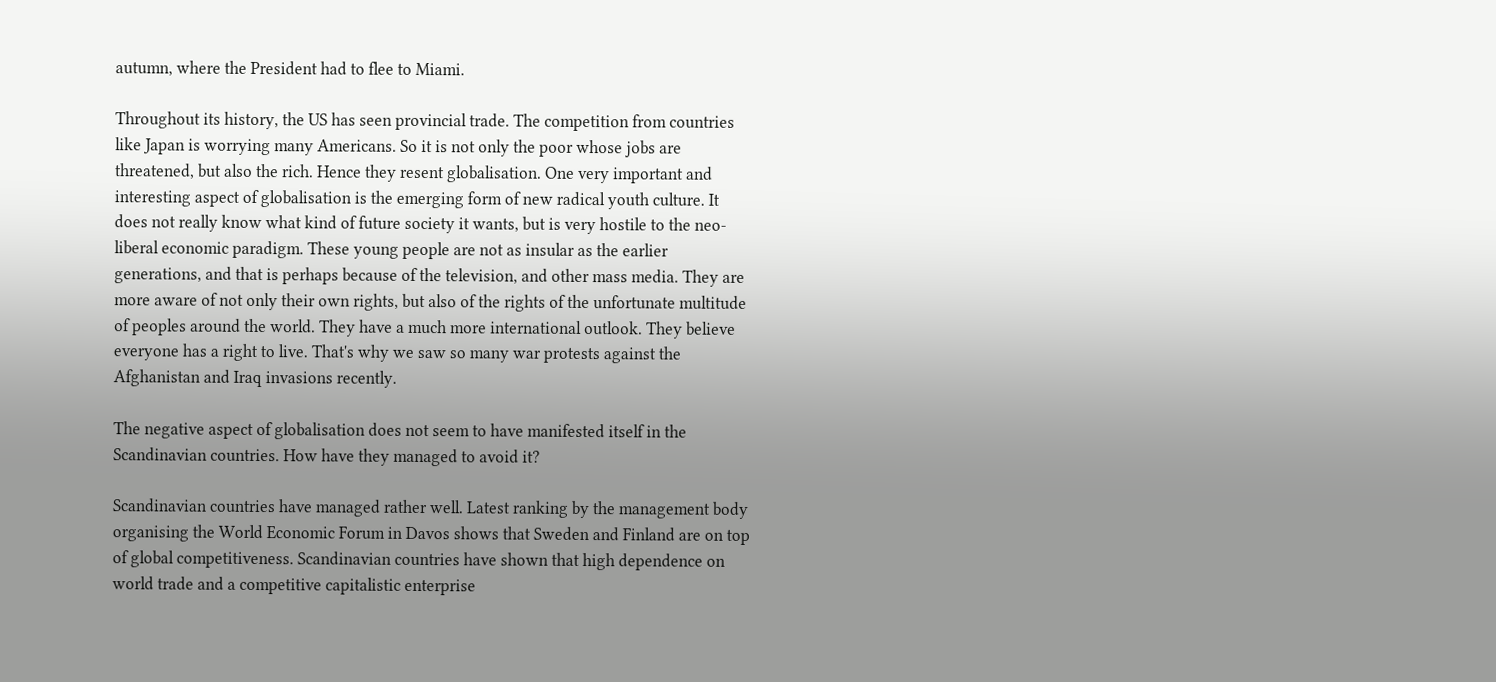autumn, where the President had to flee to Miami.

Throughout its history, the US has seen provincial trade. The competition from countries like Japan is worrying many Americans. So it is not only the poor whose jobs are threatened, but also the rich. Hence they resent globalisation. One very important and interesting aspect of globalisation is the emerging form of new radical youth culture. It does not really know what kind of future society it wants, but is very hostile to the neo-liberal economic paradigm. These young people are not as insular as the earlier generations, and that is perhaps because of the television, and other mass media. They are more aware of not only their own rights, but also of the rights of the unfortunate multitude of peoples around the world. They have a much more international outlook. They believe everyone has a right to live. That's why we saw so many war protests against the Afghanistan and Iraq invasions recently.

The negative aspect of globalisation does not seem to have manifested itself in the Scandinavian countries. How have they managed to avoid it?

Scandinavian countries have managed rather well. Latest ranking by the management body organising the World Economic Forum in Davos shows that Sweden and Finland are on top of global competitiveness. Scandinavian countries have shown that high dependence on world trade and a competitive capitalistic enterprise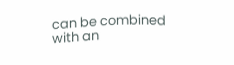can be combined with an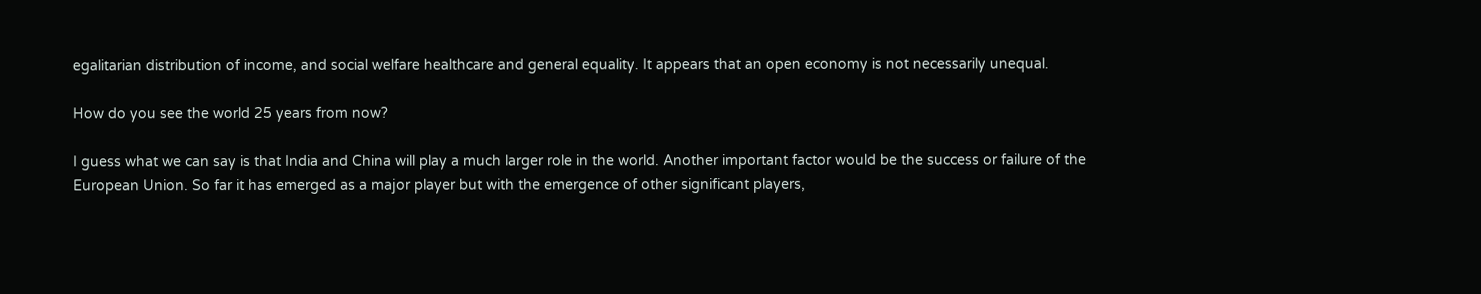egalitarian distribution of income, and social welfare healthcare and general equality. It appears that an open economy is not necessarily unequal.

How do you see the world 25 years from now?

I guess what we can say is that India and China will play a much larger role in the world. Another important factor would be the success or failure of the European Union. So far it has emerged as a major player but with the emergence of other significant players,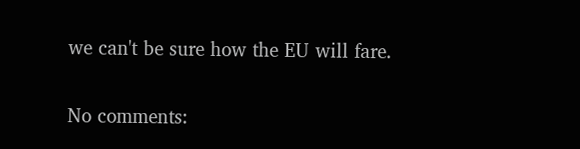we can't be sure how the EU will fare.

No comments: